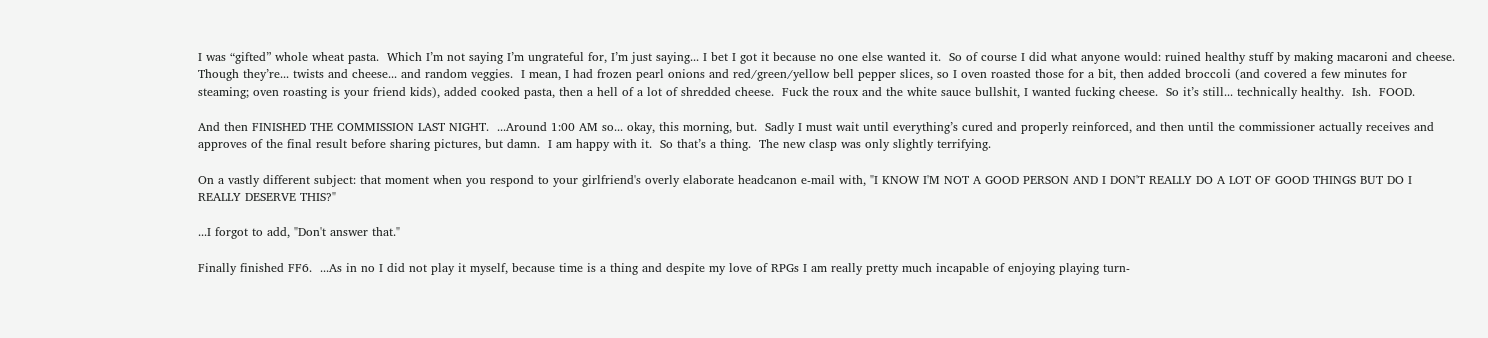I was “gifted” whole wheat pasta.  Which I’m not saying I’m ungrateful for, I’m just saying... I bet I got it because no one else wanted it.  So of course I did what anyone would: ruined healthy stuff by making macaroni and cheese.  Though they’re... twists and cheese... and random veggies.  I mean, I had frozen pearl onions and red/green/yellow bell pepper slices, so I oven roasted those for a bit, then added broccoli (and covered a few minutes for steaming; oven roasting is your friend kids), added cooked pasta, then a hell of a lot of shredded cheese.  Fuck the roux and the white sauce bullshit, I wanted fucking cheese.  So it’s still... technically healthy.  Ish.  FOOD.

And then FINISHED THE COMMISSION LAST NIGHT.  ...Around 1:00 AM so... okay, this morning, but.  Sadly I must wait until everything’s cured and properly reinforced, and then until the commissioner actually receives and approves of the final result before sharing pictures, but damn.  I am happy with it.  So that’s a thing.  The new clasp was only slightly terrifying.

On a vastly different subject: that moment when you respond to your girlfriend's overly elaborate headcanon e-mail with, "I KNOW I'M NOT A GOOD PERSON AND I DON'T REALLY DO A LOT OF GOOD THINGS BUT DO I REALLY DESERVE THIS?"

...I forgot to add, "Don't answer that."

Finally finished FF6.  ...As in no I did not play it myself, because time is a thing and despite my love of RPGs I am really pretty much incapable of enjoying playing turn-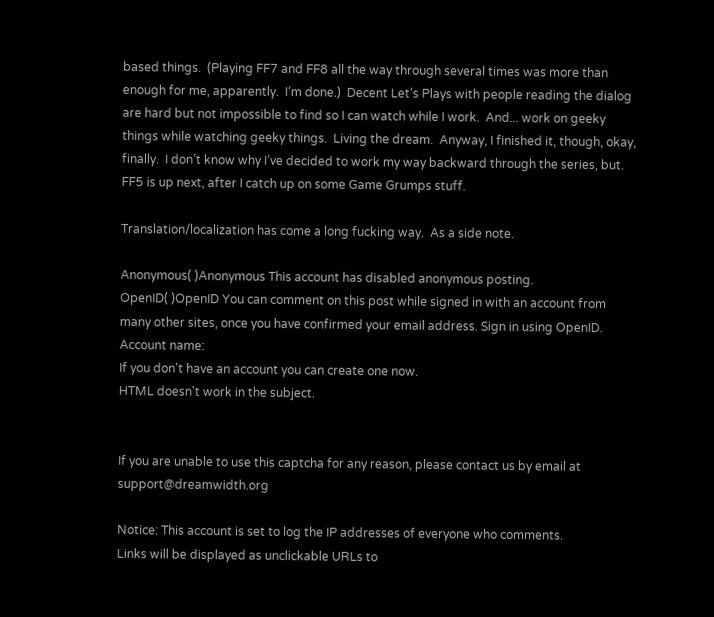based things.  (Playing FF7 and FF8 all the way through several times was more than enough for me, apparently.  I’m done.)  Decent Let’s Plays with people reading the dialog are hard but not impossible to find so I can watch while I work.  And... work on geeky things while watching geeky things.  Living the dream.  Anyway, I finished it, though, okay, finally.  I don’t know why I’ve decided to work my way backward through the series, but.  FF5 is up next, after I catch up on some Game Grumps stuff.

Translation/localization has come a long fucking way.  As a side note.

Anonymous( )Anonymous This account has disabled anonymous posting.
OpenID( )OpenID You can comment on this post while signed in with an account from many other sites, once you have confirmed your email address. Sign in using OpenID.
Account name:
If you don't have an account you can create one now.
HTML doesn't work in the subject.


If you are unable to use this captcha for any reason, please contact us by email at support@dreamwidth.org

Notice: This account is set to log the IP addresses of everyone who comments.
Links will be displayed as unclickable URLs to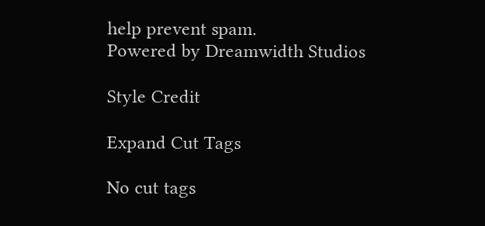help prevent spam.
Powered by Dreamwidth Studios

Style Credit

Expand Cut Tags

No cut tags